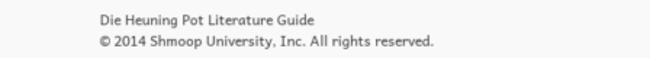Die Heuning Pot Literature Guide
© 2014 Shmoop University, Inc. All rights reserved.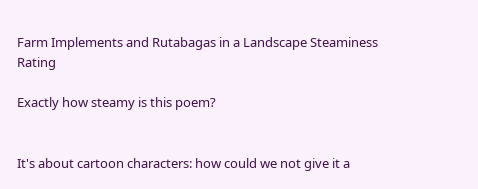Farm Implements and Rutabagas in a Landscape Steaminess Rating

Exactly how steamy is this poem?


It's about cartoon characters: how could we not give it a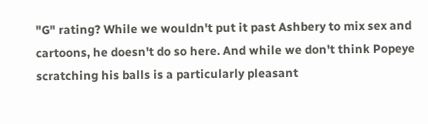"G" rating? While we wouldn't put it past Ashbery to mix sex and cartoons, he doesn't do so here. And while we don't think Popeye scratching his balls is a particularly pleasant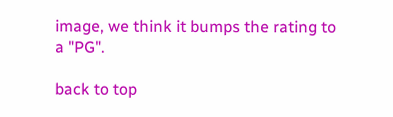image, we think it bumps the rating to a "PG".

back to top